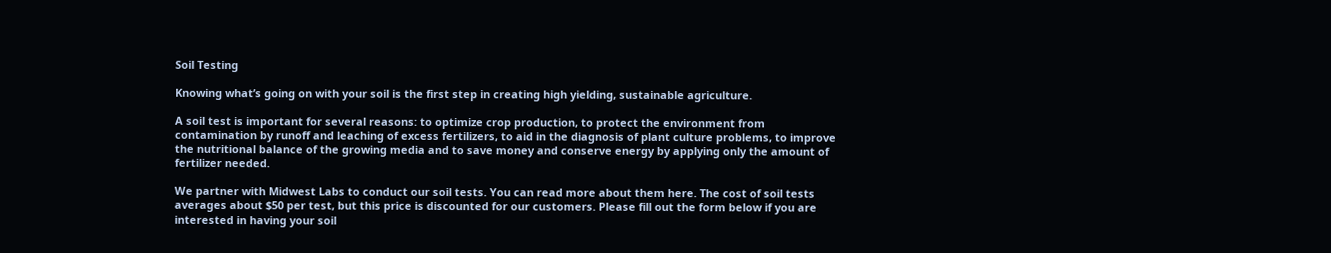Soil Testing

Knowing what’s going on with your soil is the first step in creating high yielding, sustainable agriculture.

A soil test is important for several reasons: to optimize crop production, to protect the environment from contamination by runoff and leaching of excess fertilizers, to aid in the diagnosis of plant culture problems, to improve the nutritional balance of the growing media and to save money and conserve energy by applying only the amount of fertilizer needed.

We partner with Midwest Labs to conduct our soil tests. You can read more about them here. The cost of soil tests averages about $50 per test, but this price is discounted for our customers. Please fill out the form below if you are interested in having your soil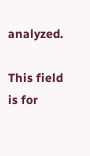analyzed.

This field is for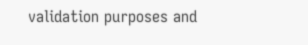validation purposes and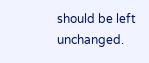should be left unchanged.